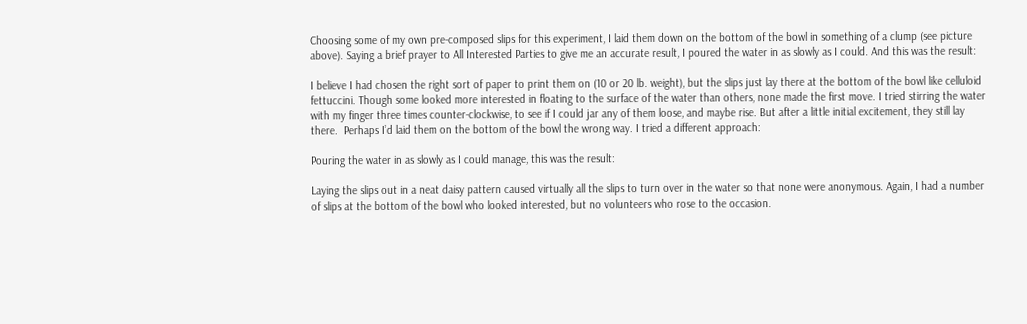Choosing some of my own pre-composed slips for this experiment, I laid them down on the bottom of the bowl in something of a clump (see picture above). Saying a brief prayer to All Interested Parties to give me an accurate result, I poured the water in as slowly as I could. And this was the result:

I believe I had chosen the right sort of paper to print them on (10 or 20 lb. weight), but the slips just lay there at the bottom of the bowl like celluloid fettuccini. Though some looked more interested in floating to the surface of the water than others, none made the first move. I tried stirring the water with my finger three times counter-clockwise, to see if I could jar any of them loose, and maybe rise. But after a little initial excitement, they still lay there.  Perhaps I’d laid them on the bottom of the bowl the wrong way. I tried a different approach:

Pouring the water in as slowly as I could manage, this was the result:

Laying the slips out in a neat daisy pattern caused virtually all the slips to turn over in the water so that none were anonymous. Again, I had a number of slips at the bottom of the bowl who looked interested, but no volunteers who rose to the occasion.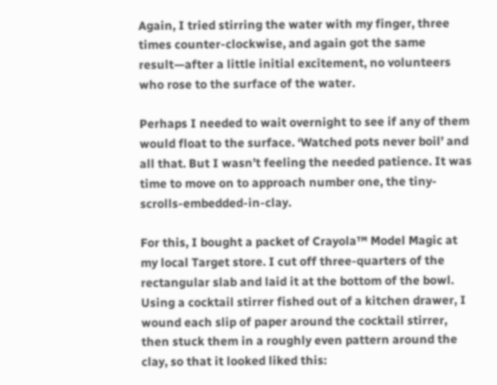Again, I tried stirring the water with my finger, three times counter-clockwise, and again got the same result—after a little initial excitement, no volunteers who rose to the surface of the water.

Perhaps I needed to wait overnight to see if any of them would float to the surface. ‘Watched pots never boil’ and all that. But I wasn’t feeling the needed patience. It was time to move on to approach number one, the tiny-scrolls-embedded-in-clay.

For this, I bought a packet of Crayola™ Model Magic at my local Target store. I cut off three-quarters of the rectangular slab and laid it at the bottom of the bowl. Using a cocktail stirrer fished out of a kitchen drawer, I wound each slip of paper around the cocktail stirrer, then stuck them in a roughly even pattern around the clay, so that it looked liked this: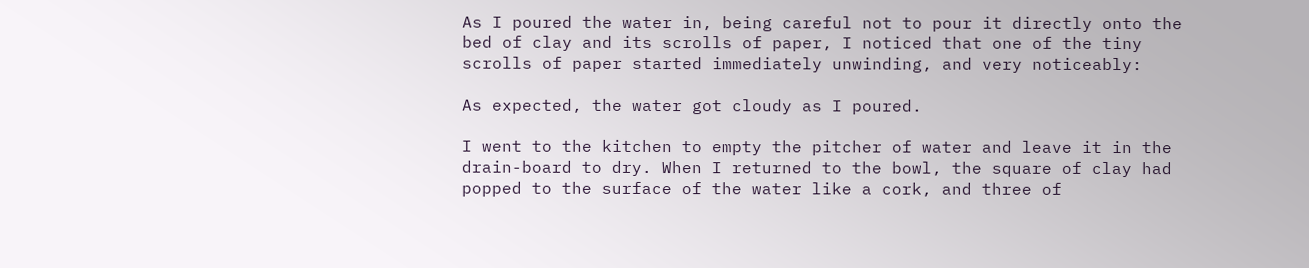As I poured the water in, being careful not to pour it directly onto the bed of clay and its scrolls of paper, I noticed that one of the tiny scrolls of paper started immediately unwinding, and very noticeably:

As expected, the water got cloudy as I poured.

I went to the kitchen to empty the pitcher of water and leave it in the drain-board to dry. When I returned to the bowl, the square of clay had popped to the surface of the water like a cork, and three of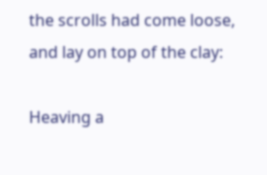the scrolls had come loose, and lay on top of the clay:

Heaving a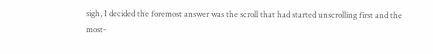sigh, I decided the foremost answer was the scroll that had started unscrolling first and the most-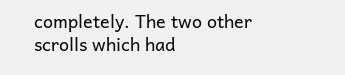completely. The two other scrolls which had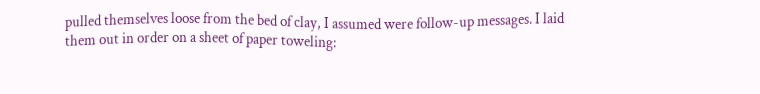pulled themselves loose from the bed of clay, I assumed were follow-up messages. I laid them out in order on a sheet of paper toweling: